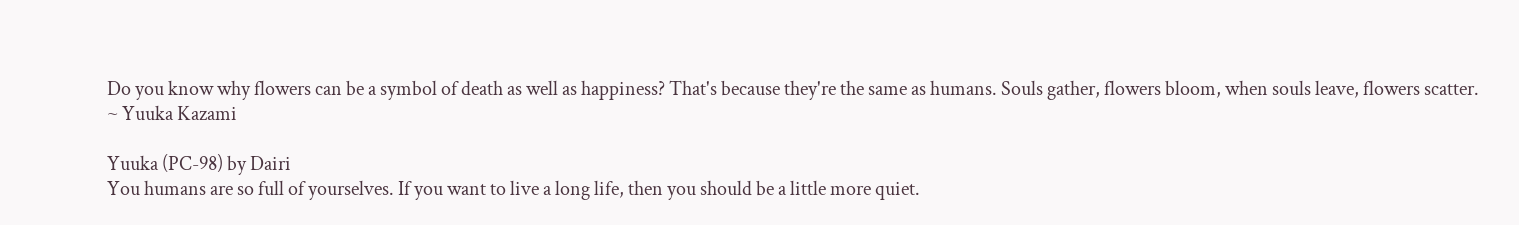Do you know why flowers can be a symbol of death as well as happiness? That's because they're the same as humans. Souls gather, flowers bloom, when souls leave, flowers scatter.
~ Yuuka Kazami

Yuuka (PC-98) by Dairi
You humans are so full of yourselves. If you want to live a long life, then you should be a little more quiet.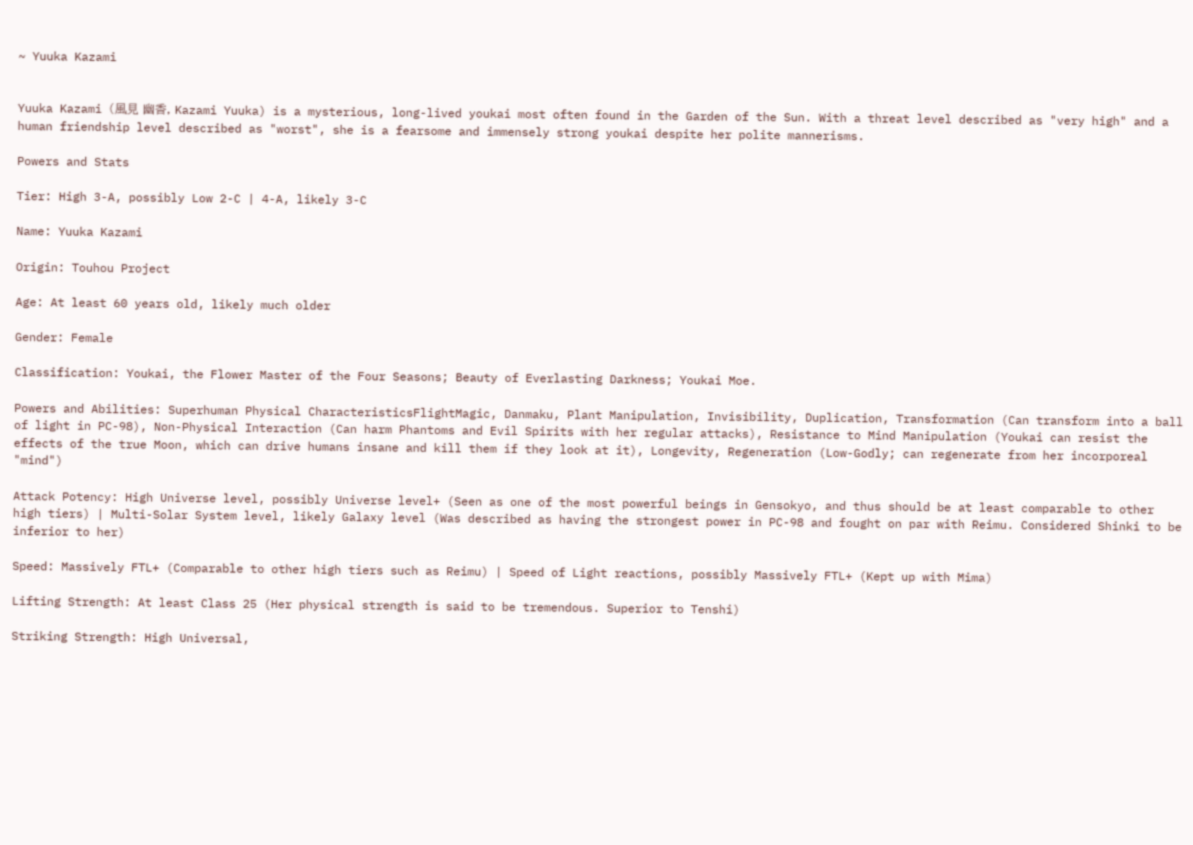~ Yuuka Kazami


Yuuka Kazami (風見 幽香, Kazami Yuuka) is a mysterious, long-lived youkai most often found in the Garden of the Sun. With a threat level described as "very high" and a human friendship level described as "worst", she is a fearsome and immensely strong youkai despite her polite mannerisms.

Powers and Stats

Tier: High 3-A, possibly Low 2-C | 4-A, likely 3-C

Name: Yuuka Kazami

Origin: Touhou Project

Age: At least 60 years old, likely much older

Gender: Female

Classification: Youkai, the Flower Master of the Four Seasons; Beauty of Everlasting Darkness; Youkai Moe.

Powers and Abilities: Superhuman Physical CharacteristicsFlightMagic, Danmaku, Plant Manipulation, Invisibility, Duplication, Transformation (Can transform into a ball of light in PC-98), Non-Physical Interaction (Can harm Phantoms and Evil Spirits with her regular attacks), Resistance to Mind Manipulation (Youkai can resist the effects of the true Moon, which can drive humans insane and kill them if they look at it), Longevity, Regeneration (Low-Godly; can regenerate from her incorporeal "mind")

Attack Potency: High Universe level, possibly Universe level+ (Seen as one of the most powerful beings in Gensokyo, and thus should be at least comparable to other high tiers) | Multi-Solar System level, likely Galaxy level (Was described as having the strongest power in PC-98 and fought on par with Reimu. Considered Shinki to be inferior to her)

Speed: Massively FTL+ (Comparable to other high tiers such as Reimu) | Speed of Light reactions, possibly Massively FTL+ (Kept up with Mima)

Lifting Strength: At least Class 25 (Her physical strength is said to be tremendous. Superior to Tenshi)

Striking Strength: High Universal,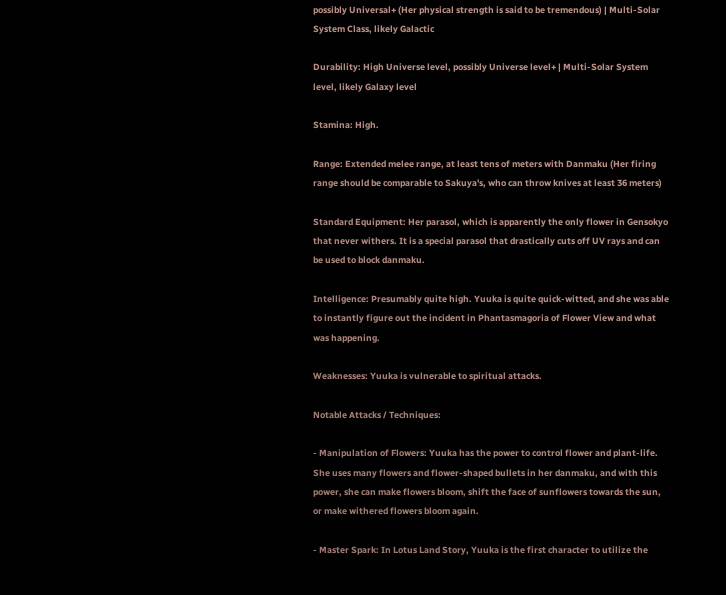possibly Universal+ (Her physical strength is said to be tremendous) | Multi-Solar System Class, likely Galactic

Durability: High Universe level, possibly Universe level+ | Multi-Solar System level, likely Galaxy level

Stamina: High.

Range: Extended melee range, at least tens of meters with Danmaku (Her firing range should be comparable to Sakuya's, who can throw knives at least 36 meters)

Standard Equipment: Her parasol, which is apparently the only flower in Gensokyo that never withers. It is a special parasol that drastically cuts off UV rays and can be used to block danmaku.

Intelligence: Presumably quite high. Yuuka is quite quick-witted, and she was able to instantly figure out the incident in Phantasmagoria of Flower View and what was happening.

Weaknesses: Yuuka is vulnerable to spiritual attacks.

Notable Attacks / Techniques:

- Manipulation of Flowers: Yuuka has the power to control flower and plant-life. She uses many flowers and flower-shaped bullets in her danmaku, and with this power, she can make flowers bloom, shift the face of sunflowers towards the sun, or make withered flowers bloom again.

- Master Spark: In Lotus Land Story, Yuuka is the first character to utilize the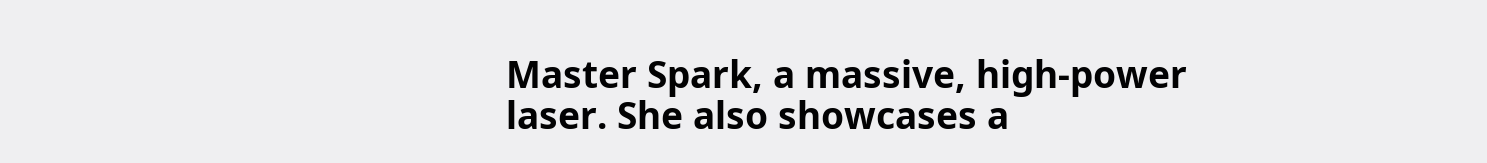Master Spark, a massive, high-power laser. She also showcases a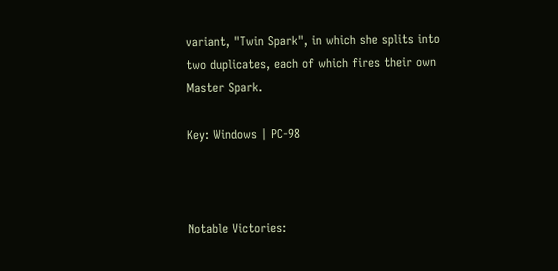variant, "Twin Spark", in which she splits into two duplicates, each of which fires their own Master Spark.

Key: Windows | PC-98



Notable Victories: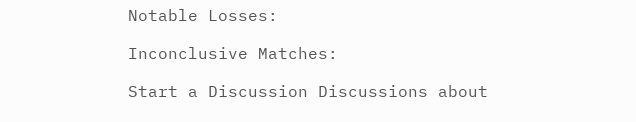Notable Losses:

Inconclusive Matches:

Start a Discussion Discussions about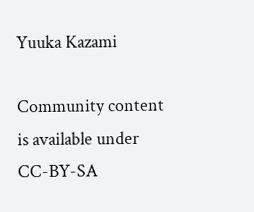Yuuka Kazami

Community content is available under CC-BY-SA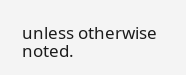unless otherwise noted.